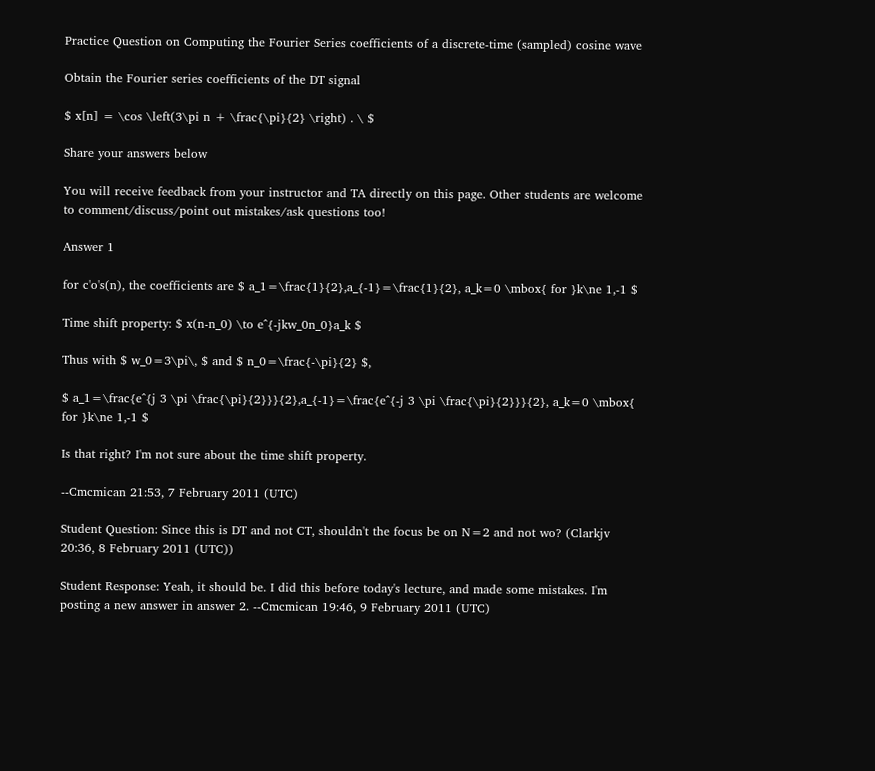Practice Question on Computing the Fourier Series coefficients of a discrete-time (sampled) cosine wave

Obtain the Fourier series coefficients of the DT signal

$ x[n] = \cos \left(3\pi n + \frac{\pi}{2} \right) . \ $

Share your answers below

You will receive feedback from your instructor and TA directly on this page. Other students are welcome to comment/discuss/point out mistakes/ask questions too!

Answer 1

for c'o's(n), the coefficients are $ a_1=\frac{1}{2},a_{-1}=\frac{1}{2}, a_k=0 \mbox{ for }k\ne 1,-1 $

Time shift property: $ x(n-n_0) \to e^{-jkw_0n_0}a_k $

Thus with $ w_0=3\pi\, $ and $ n_0=\frac{-\pi}{2} $,

$ a_1=\frac{e^{j 3 \pi \frac{\pi}{2}}}{2},a_{-1}=\frac{e^{-j 3 \pi \frac{\pi}{2}}}{2}, a_k=0 \mbox{ for }k\ne 1,-1 $

Is that right? I'm not sure about the time shift property.

--Cmcmican 21:53, 7 February 2011 (UTC)

Student Question: Since this is DT and not CT, shouldn't the focus be on N=2 and not wo? (Clarkjv 20:36, 8 February 2011 (UTC))

Student Response: Yeah, it should be. I did this before today's lecture, and made some mistakes. I'm posting a new answer in answer 2. --Cmcmican 19:46, 9 February 2011 (UTC)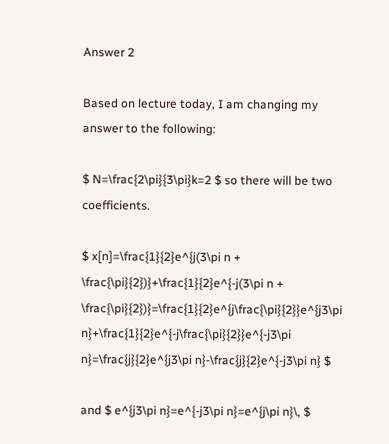Answer 2

Based on lecture today, I am changing my answer to the following:

$ N=\frac{2\pi}{3\pi}k=2 $ so there will be two coefficients.

$ x[n]=\frac{1}{2}e^{j(3\pi n + \frac{\pi}{2})}+\frac{1}{2}e^{-j(3\pi n + \frac{\pi}{2})}=\frac{1}{2}e^{j\frac{\pi}{2}}e^{j3\pi n}+\frac{1}{2}e^{-j\frac{\pi}{2}}e^{-j3\pi n}=\frac{j}{2}e^{j3\pi n}-\frac{j}{2}e^{-j3\pi n} $

and $ e^{j3\pi n}=e^{-j3\pi n}=e^{j\pi n}\, $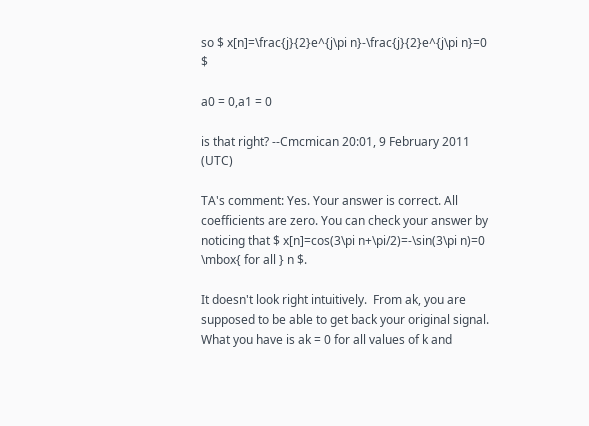so $ x[n]=\frac{j}{2}e^{j\pi n}-\frac{j}{2}e^{j\pi n}=0 $

a0 = 0,a1 = 0

is that right? --Cmcmican 20:01, 9 February 2011 (UTC)

TA's comment: Yes. Your answer is correct. All coefficients are zero. You can check your answer by noticing that $ x[n]=cos(3\pi n+\pi/2)=-\sin(3\pi n)=0 \mbox{ for all } n $.

It doesn't look right intuitively.  From ak, you are supposed to be able to get back your original signal. What you have is ak = 0 for all values of k and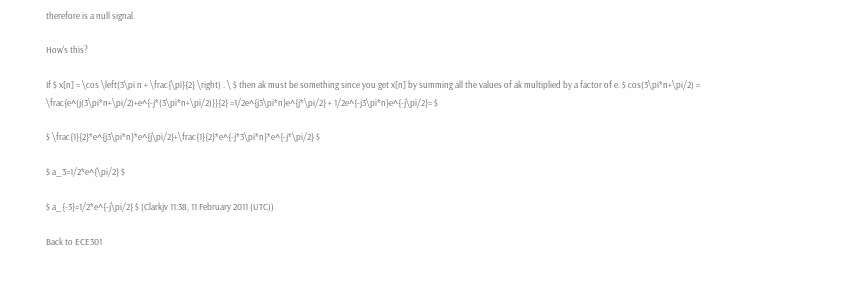therefore is a null signal.

How's this?

If $ x[n] = \cos \left(3\pi n + \frac{\pi}{2} \right) . \ $ then ak must be something since you get x[n] by summing all the values of ak multiplied by a factor of e. $ cos(3\pi*n+\pi/2) = \frac{e^(j(3\pi*n+\pi/2)+e^{-j*(3\pi*n+\pi/2)}}{2} =1/2e^{j3\pi*n}e^{j*\pi/2} + 1/2e^{-j3\pi*n}e^{-j\pi/2}= $

$ \frac{1}{2}*e^{j3\pi*n}*e^{j\pi/2}+\frac{1}{2}*e^{-j*3\pi*n}*e^{-j*\pi/2} $

$ a_3=1/2*e^{\pi/2} $

$ a_{-3}=1/2*e^{-j\pi/2} $ (Clarkjv 11:38, 11 February 2011 (UTC))

Back to ECE301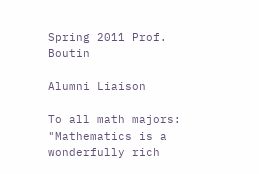Spring 2011 Prof. Boutin

Alumni Liaison

To all math majors: "Mathematics is a wonderfully rich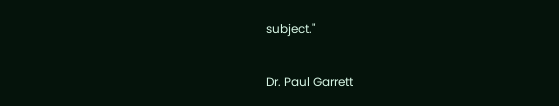subject."

Dr. Paul Garrett